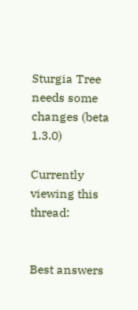Sturgia Tree needs some changes (beta 1.3.0)

Currently viewing this thread:


Best answers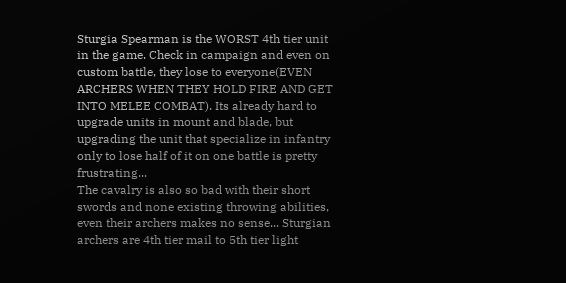Sturgia Spearman is the WORST 4th tier unit in the game. Check in campaign and even on custom battle, they lose to everyone(EVEN ARCHERS WHEN THEY HOLD FIRE AND GET INTO MELEE COMBAT). Its already hard to upgrade units in mount and blade, but upgrading the unit that specialize in infantry only to lose half of it on one battle is pretty frustrating...
The cavalry is also so bad with their short swords and none existing throwing abilities, even their archers makes no sense... Sturgian archers are 4th tier mail to 5th tier light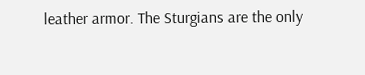leather armor. The Sturgians are the only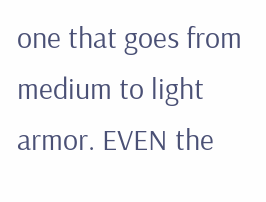one that goes from medium to light armor. EVEN the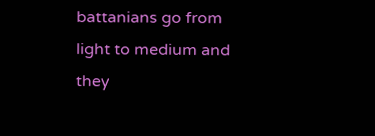battanians go from light to medium and they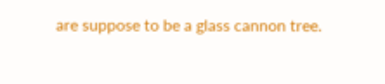are suppose to be a glass cannon tree.